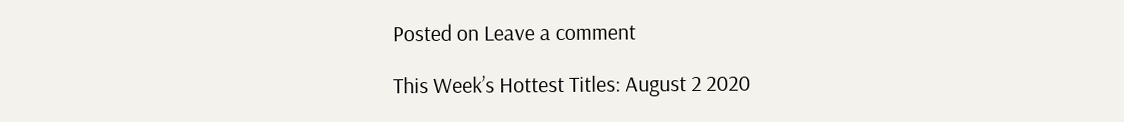Posted on Leave a comment

This Week’s Hottest Titles: August 2 2020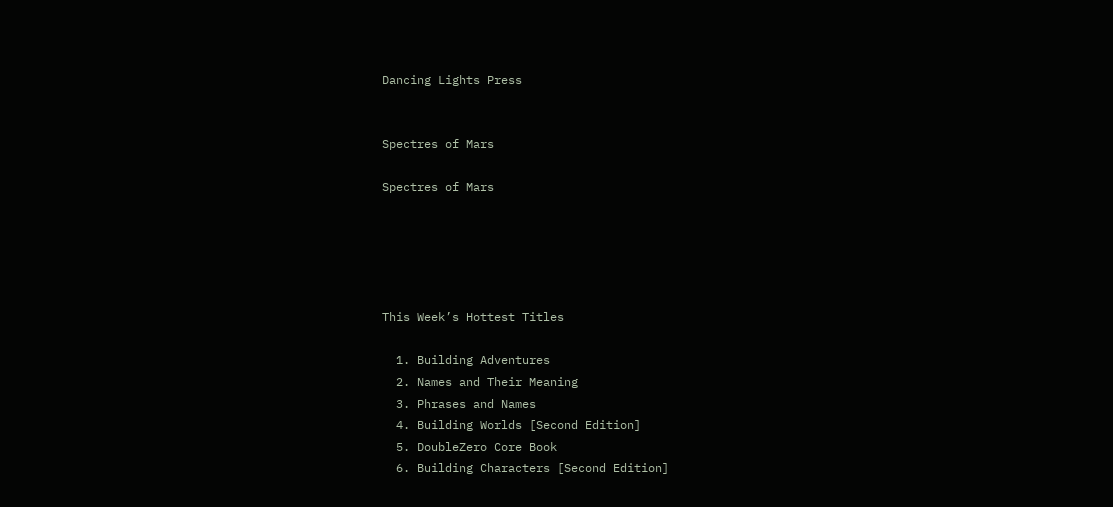Dancing Lights Press


Spectres of Mars

Spectres of Mars





This Week’s Hottest Titles

  1. Building Adventures
  2. Names and Their Meaning
  3. Phrases and Names
  4. Building Worlds [Second Edition]
  5. DoubleZero Core Book
  6. Building Characters [Second Edition]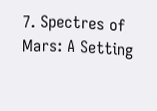7. Spectres of Mars: A Setting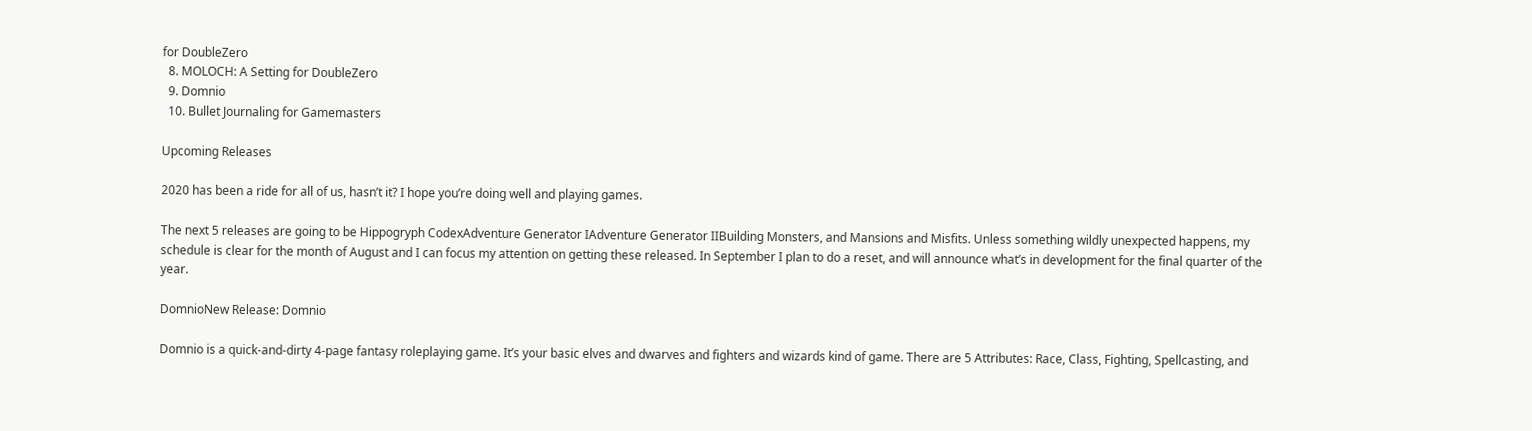for DoubleZero
  8. MOLOCH: A Setting for DoubleZero
  9. Domnio
  10. Bullet Journaling for Gamemasters

Upcoming Releases

2020 has been a ride for all of us, hasn’t it? I hope you’re doing well and playing games.

The next 5 releases are going to be Hippogryph CodexAdventure Generator IAdventure Generator IIBuilding Monsters, and Mansions and Misfits. Unless something wildly unexpected happens, my schedule is clear for the month of August and I can focus my attention on getting these released. In September I plan to do a reset, and will announce what’s in development for the final quarter of the year.

DomnioNew Release: Domnio

Domnio is a quick-and-dirty 4-page fantasy roleplaying game. It’s your basic elves and dwarves and fighters and wizards kind of game. There are 5 Attributes: Race, Class, Fighting, Spellcasting, and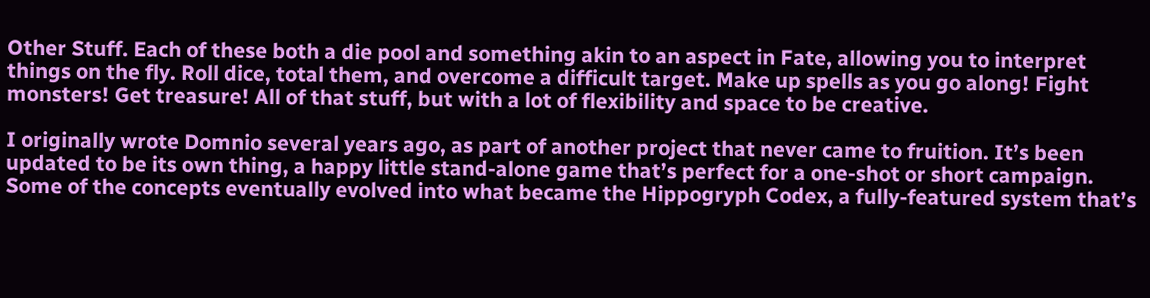Other Stuff. Each of these both a die pool and something akin to an aspect in Fate, allowing you to interpret things on the fly. Roll dice, total them, and overcome a difficult target. Make up spells as you go along! Fight monsters! Get treasure! All of that stuff, but with a lot of flexibility and space to be creative.

I originally wrote Domnio several years ago, as part of another project that never came to fruition. It’s been updated to be its own thing, a happy little stand-alone game that’s perfect for a one-shot or short campaign. Some of the concepts eventually evolved into what became the Hippogryph Codex, a fully-featured system that’s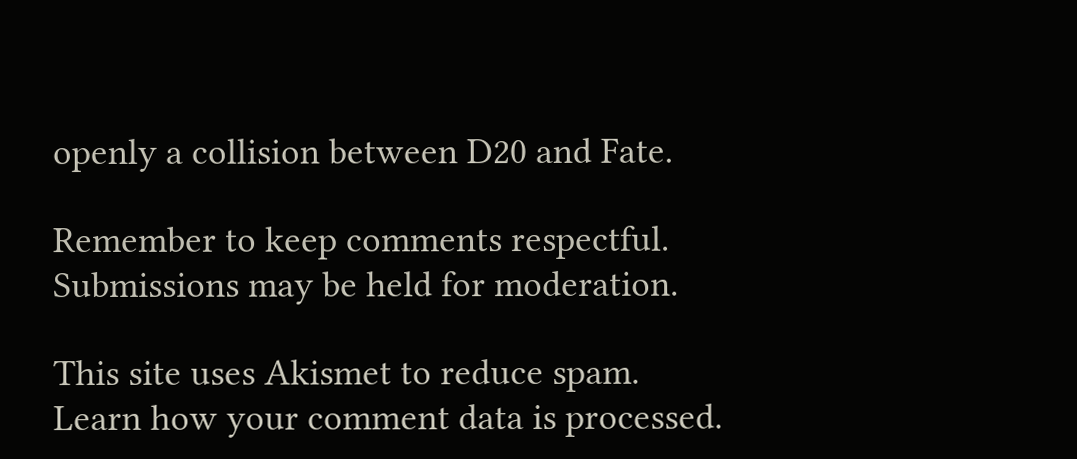openly a collision between D20 and Fate.

Remember to keep comments respectful. Submissions may be held for moderation.

This site uses Akismet to reduce spam. Learn how your comment data is processed.